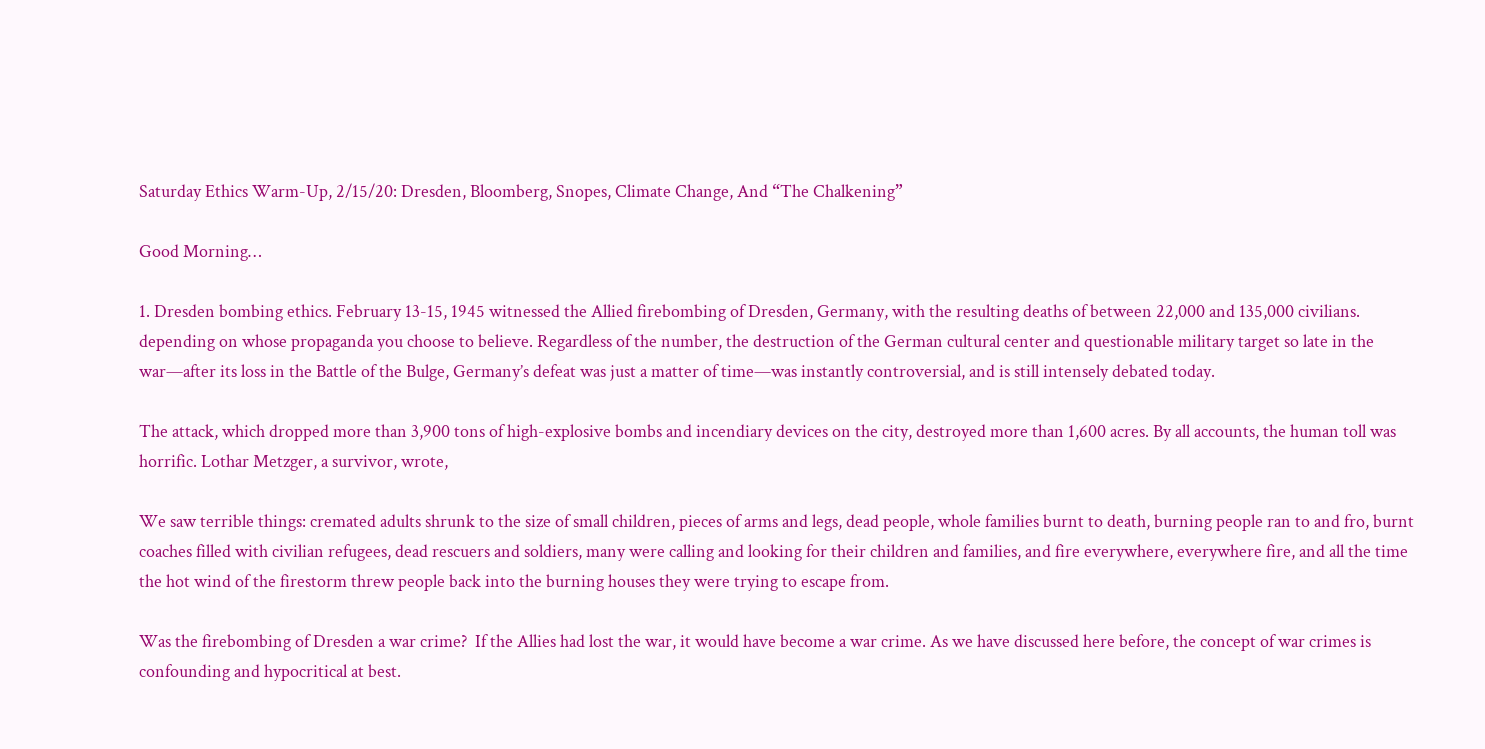Saturday Ethics Warm-Up, 2/15/20: Dresden, Bloomberg, Snopes, Climate Change, And “The Chalkening”

Good Morning…

1. Dresden bombing ethics. February 13-15, 1945 witnessed the Allied firebombing of Dresden, Germany, with the resulting deaths of between 22,000 and 135,000 civilians. depending on whose propaganda you choose to believe. Regardless of the number, the destruction of the German cultural center and questionable military target so late in the war—after its loss in the Battle of the Bulge, Germany’s defeat was just a matter of time—was instantly controversial, and is still intensely debated today.

The attack, which dropped more than 3,900 tons of high-explosive bombs and incendiary devices on the city, destroyed more than 1,600 acres. By all accounts, the human toll was horrific. Lothar Metzger, a survivor, wrote,

We saw terrible things: cremated adults shrunk to the size of small children, pieces of arms and legs, dead people, whole families burnt to death, burning people ran to and fro, burnt coaches filled with civilian refugees, dead rescuers and soldiers, many were calling and looking for their children and families, and fire everywhere, everywhere fire, and all the time the hot wind of the firestorm threw people back into the burning houses they were trying to escape from.

Was the firebombing of Dresden a war crime?  If the Allies had lost the war, it would have become a war crime. As we have discussed here before, the concept of war crimes is confounding and hypocritical at best.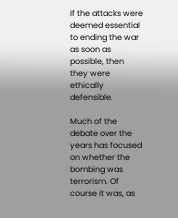If the attacks were deemed essential to ending the war as soon as possible, then they were ethically defensible.

Much of the debate over the years has focused on whether the bombing was terrorism. Of course it was, as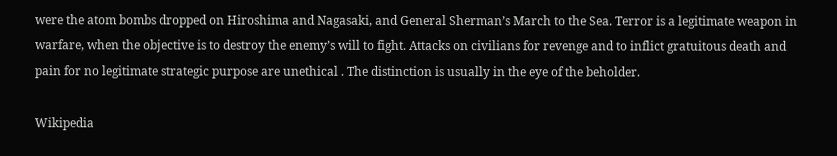were the atom bombs dropped on Hiroshima and Nagasaki, and General Sherman’s March to the Sea. Terror is a legitimate weapon in warfare, when the objective is to destroy the enemy’s will to fight. Attacks on civilians for revenge and to inflict gratuitous death and pain for no legitimate strategic purpose are unethical . The distinction is usually in the eye of the beholder.

Wikipedia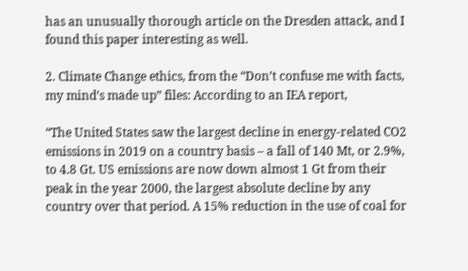has an unusually thorough article on the Dresden attack, and I found this paper interesting as well.

2. Climate Change ethics, from the “Don’t confuse me with facts, my mind’s made up” files: According to an IEA report,

“The United States saw the largest decline in energy-related CO2 emissions in 2019 on a country basis – a fall of 140 Mt, or 2.9%, to 4.8 Gt. US emissions are now down almost 1 Gt from their peak in the year 2000, the largest absolute decline by any country over that period. A 15% reduction in the use of coal for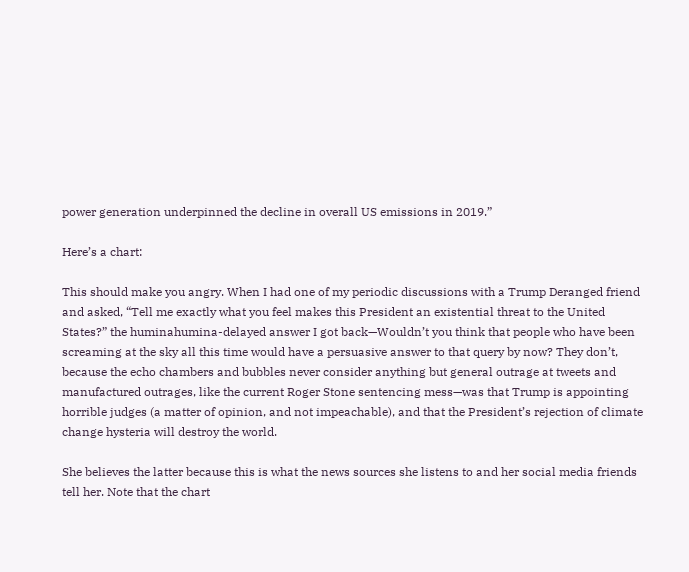power generation underpinned the decline in overall US emissions in 2019.”

Here’s a chart:

This should make you angry. When I had one of my periodic discussions with a Trump Deranged friend and asked, “Tell me exactly what you feel makes this President an existential threat to the United States?” the huminahumina-delayed answer I got back—Wouldn’t you think that people who have been screaming at the sky all this time would have a persuasive answer to that query by now? They don’t, because the echo chambers and bubbles never consider anything but general outrage at tweets and manufactured outrages, like the current Roger Stone sentencing mess—was that Trump is appointing horrible judges (a matter of opinion, and not impeachable), and that the President’s rejection of climate change hysteria will destroy the world.

She believes the latter because this is what the news sources she listens to and her social media friends tell her. Note that the chart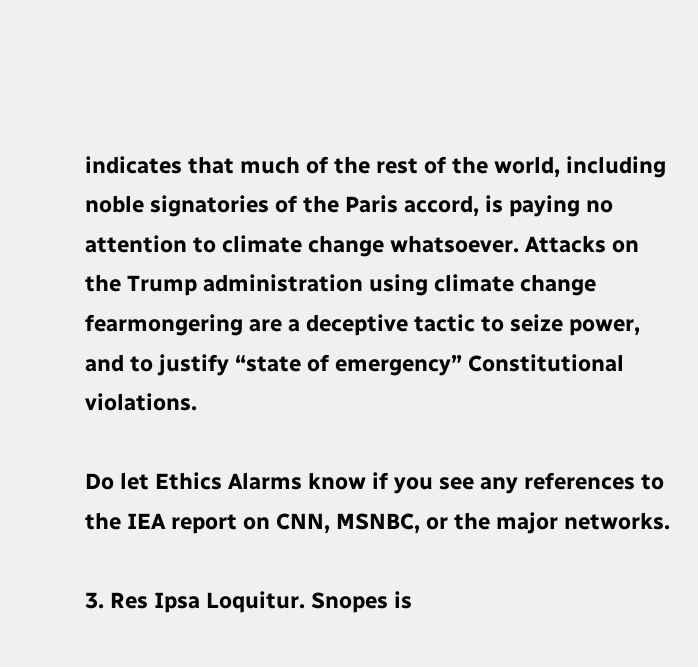indicates that much of the rest of the world, including noble signatories of the Paris accord, is paying no attention to climate change whatsoever. Attacks on the Trump administration using climate change fearmongering are a deceptive tactic to seize power, and to justify “state of emergency” Constitutional violations.

Do let Ethics Alarms know if you see any references to the IEA report on CNN, MSNBC, or the major networks.

3. Res Ipsa Loquitur. Snopes is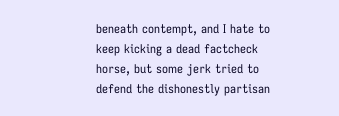beneath contempt, and I hate to keep kicking a dead factcheck horse, but some jerk tried to defend the dishonestly partisan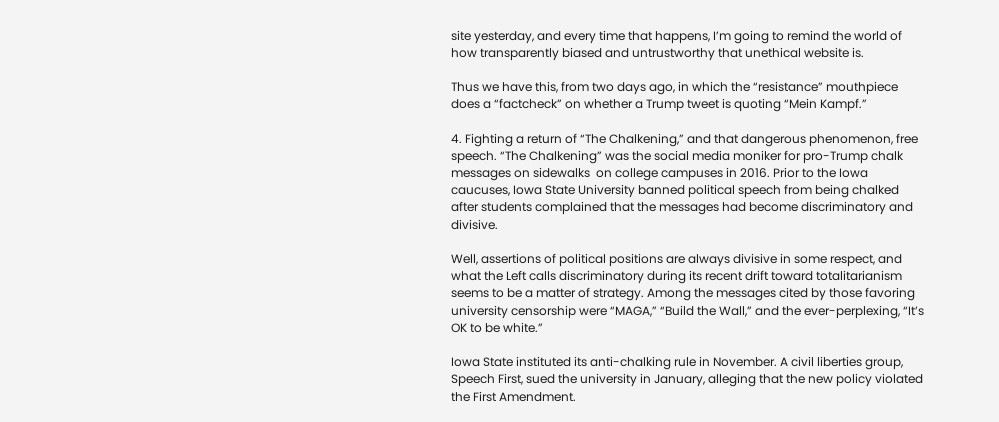site yesterday, and every time that happens, I’m going to remind the world of how transparently biased and untrustworthy that unethical website is.

Thus we have this, from two days ago, in which the “resistance” mouthpiece does a “factcheck” on whether a Trump tweet is quoting “Mein Kampf.”

4. Fighting a return of “The Chalkening,” and that dangerous phenomenon, free speech. “The Chalkening” was the social media moniker for pro-Trump chalk messages on sidewalks  on college campuses in 2016. Prior to the Iowa caucuses, Iowa State University banned political speech from being chalked after students complained that the messages had become discriminatory and divisive.

Well, assertions of political positions are always divisive in some respect, and what the Left calls discriminatory during its recent drift toward totalitarianism seems to be a matter of strategy. Among the messages cited by those favoring university censorship were “MAGA,” “Build the Wall,” and the ever-perplexing, “It’s OK to be white.”

Iowa State instituted its anti-chalking rule in November. A civil liberties group, Speech First, sued the university in January, alleging that the new policy violated the First Amendment.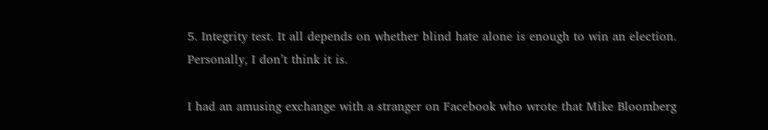5. Integrity test. It all depends on whether blind hate alone is enough to win an election. Personally, I don’t think it is.

I had an amusing exchange with a stranger on Facebook who wrote that Mike Bloomberg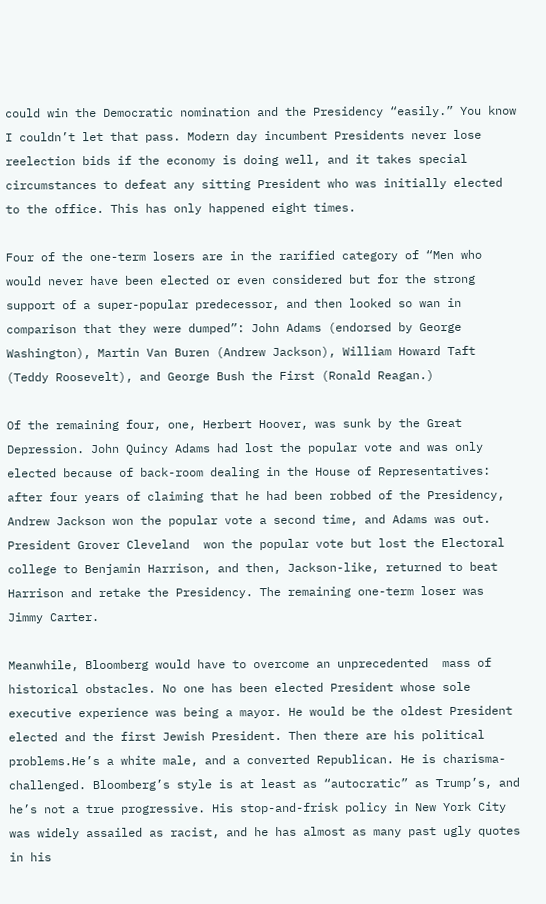could win the Democratic nomination and the Presidency “easily.” You know I couldn’t let that pass. Modern day incumbent Presidents never lose reelection bids if the economy is doing well, and it takes special circumstances to defeat any sitting President who was initially elected to the office. This has only happened eight times.

Four of the one-term losers are in the rarified category of “Men who would never have been elected or even considered but for the strong support of a super-popular predecessor, and then looked so wan in comparison that they were dumped”: John Adams (endorsed by George Washington), Martin Van Buren (Andrew Jackson), William Howard Taft (Teddy Roosevelt), and George Bush the First (Ronald Reagan.)

Of the remaining four, one, Herbert Hoover, was sunk by the Great Depression. John Quincy Adams had lost the popular vote and was only elected because of back-room dealing in the House of Representatives: after four years of claiming that he had been robbed of the Presidency, Andrew Jackson won the popular vote a second time, and Adams was out. President Grover Cleveland  won the popular vote but lost the Electoral college to Benjamin Harrison, and then, Jackson-like, returned to beat Harrison and retake the Presidency. The remaining one-term loser was Jimmy Carter.

Meanwhile, Bloomberg would have to overcome an unprecedented  mass of historical obstacles. No one has been elected President whose sole executive experience was being a mayor. He would be the oldest President elected and the first Jewish President. Then there are his political problems.He’s a white male, and a converted Republican. He is charisma-challenged. Bloomberg’s style is at least as “autocratic” as Trump’s, and he’s not a true progressive. His stop-and-frisk policy in New York City was widely assailed as racist, and he has almost as many past ugly quotes in his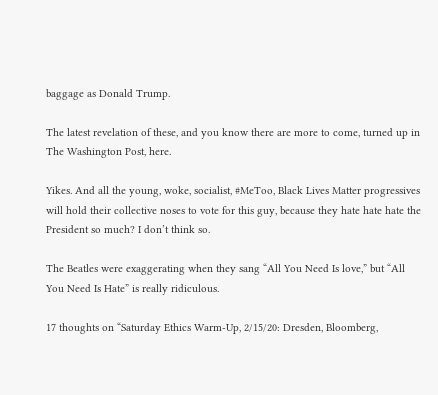baggage as Donald Trump.

The latest revelation of these, and you know there are more to come, turned up in The Washington Post, here.

Yikes. And all the young, woke, socialist, #MeToo, Black Lives Matter progressives will hold their collective noses to vote for this guy, because they hate hate hate the President so much? I don’t think so.

The Beatles were exaggerating when they sang “All You Need Is love,” but “All You Need Is Hate” is really ridiculous.

17 thoughts on “Saturday Ethics Warm-Up, 2/15/20: Dresden, Bloomberg,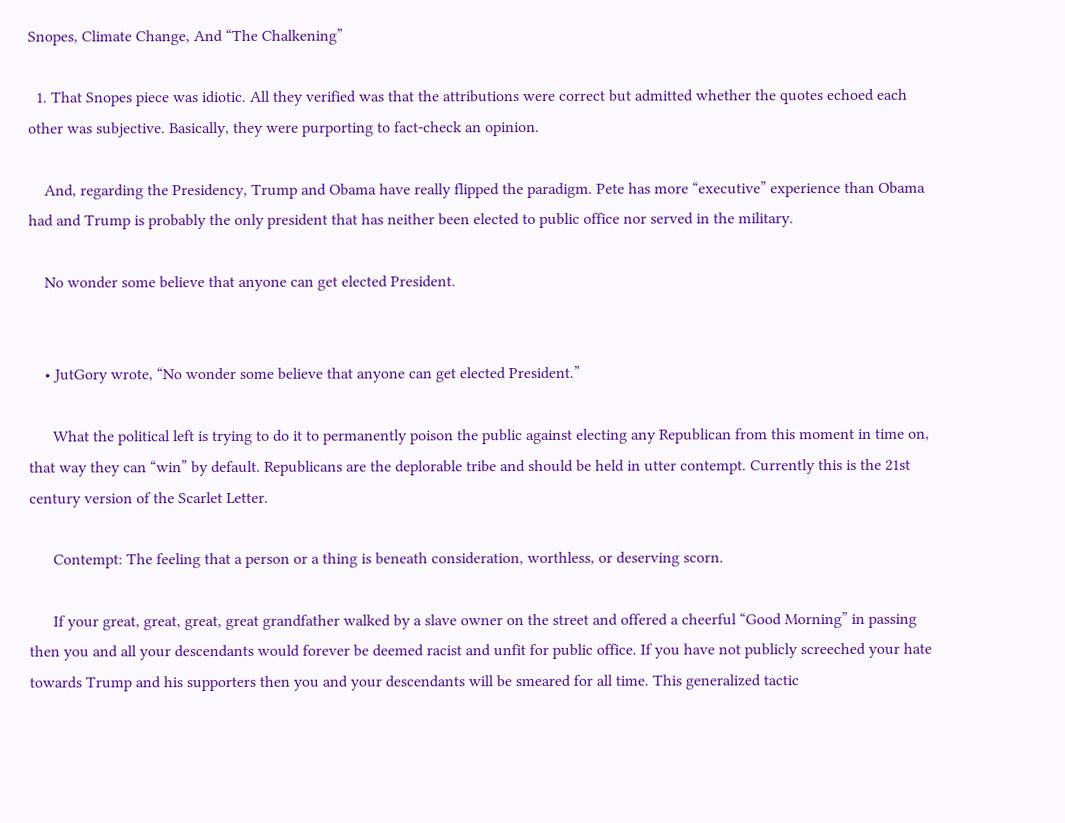Snopes, Climate Change, And “The Chalkening”

  1. That Snopes piece was idiotic. All they verified was that the attributions were correct but admitted whether the quotes echoed each other was subjective. Basically, they were purporting to fact-check an opinion.

    And, regarding the Presidency, Trump and Obama have really flipped the paradigm. Pete has more “executive” experience than Obama had and Trump is probably the only president that has neither been elected to public office nor served in the military.

    No wonder some believe that anyone can get elected President.


    • JutGory wrote, “No wonder some believe that anyone can get elected President.”

      What the political left is trying to do it to permanently poison the public against electing any Republican from this moment in time on, that way they can “win” by default. Republicans are the deplorable tribe and should be held in utter contempt. Currently this is the 21st century version of the Scarlet Letter.

      Contempt: The feeling that a person or a thing is beneath consideration, worthless, or deserving scorn.

      If your great, great, great, great grandfather walked by a slave owner on the street and offered a cheerful “Good Morning” in passing then you and all your descendants would forever be deemed racist and unfit for public office. If you have not publicly screeched your hate towards Trump and his supporters then you and your descendants will be smeared for all time. This generalized tactic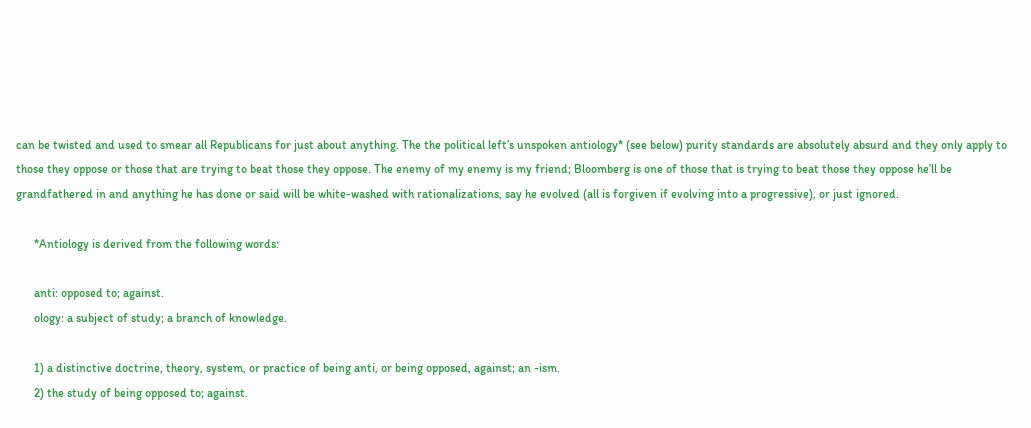can be twisted and used to smear all Republicans for just about anything. The the political left’s unspoken antiology* (see below) purity standards are absolutely absurd and they only apply to those they oppose or those that are trying to beat those they oppose. The enemy of my enemy is my friend; Bloomberg is one of those that is trying to beat those they oppose he’ll be grandfathered in and anything he has done or said will be white-washed with rationalizations, say he evolved (all is forgiven if evolving into a progressive), or just ignored.

      *Antiology is derived from the following words:

      anti: opposed to; against.
      ology: a subject of study; a branch of knowledge.

      1) a distinctive doctrine, theory, system, or practice of being anti, or being opposed, against; an -ism.
      2) the study of being opposed to; against.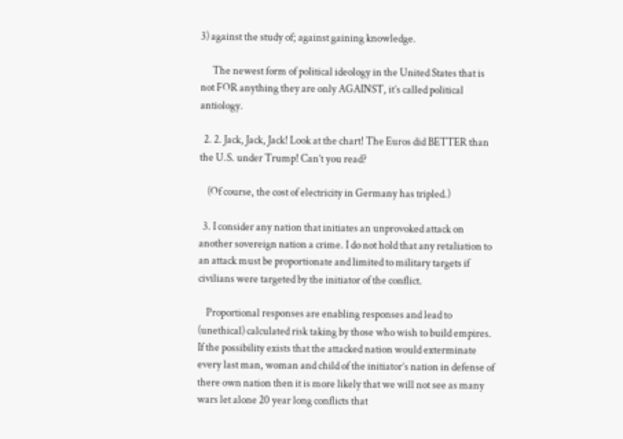3) against the study of; against gaining knowledge.

      The newest form of political ideology in the United States that is not FOR anything they are only AGAINST, it’s called political antiology.

  2. 2. Jack, Jack, Jack! Look at the chart! The Euros did BETTER than the U.S. under Trump! Can’t you read?

    (Of course, the cost of electricity in Germany has tripled.)

  3. I consider any nation that initiates an unprovoked attack on another sovereign nation a crime. I do not hold that any retaliation to an attack must be proportionate and limited to military targets if civilians were targeted by the initiator of the conflict.

    Proportional responses are enabling responses and lead to (unethical) calculated risk taking by those who wish to build empires. If the possibility exists that the attacked nation would exterminate every last man, woman and child of the initiator’s nation in defense of there own nation then it is more likely that we will not see as many wars let alone 20 year long conflicts that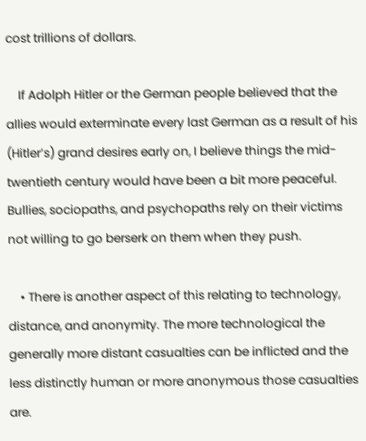cost trillions of dollars.

    If Adolph Hitler or the German people believed that the allies would exterminate every last German as a result of his (Hitler’s) grand desires early on, I believe things the mid-twentieth century would have been a bit more peaceful. Bullies, sociopaths, and psychopaths rely on their victims not willing to go berserk on them when they push.

    • There is another aspect of this relating to technology, distance, and anonymity. The more technological the generally more distant casualties can be inflicted and the less distinctly human or more anonymous those casualties are.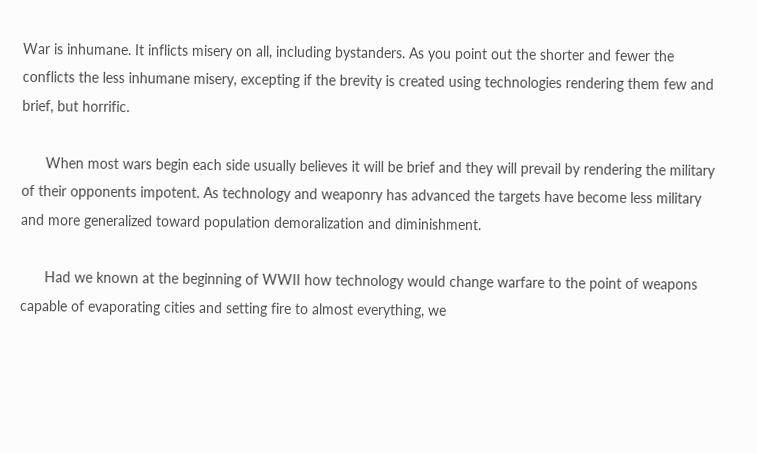War is inhumane. It inflicts misery on all, including bystanders. As you point out the shorter and fewer the conflicts the less inhumane misery, excepting if the brevity is created using technologies rendering them few and brief, but horrific.

      When most wars begin each side usually believes it will be brief and they will prevail by rendering the military of their opponents impotent. As technology and weaponry has advanced the targets have become less military and more generalized toward population demoralization and diminishment.

      Had we known at the beginning of WWII how technology would change warfare to the point of weapons capable of evaporating cities and setting fire to almost everything, we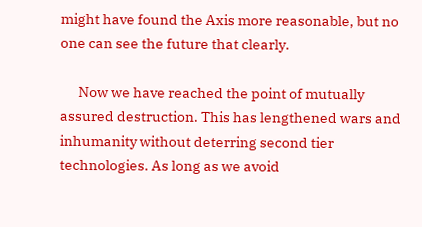might have found the Axis more reasonable, but no one can see the future that clearly.

      Now we have reached the point of mutually assured destruction. This has lengthened wars and inhumanity without deterring second tier technologies. As long as we avoid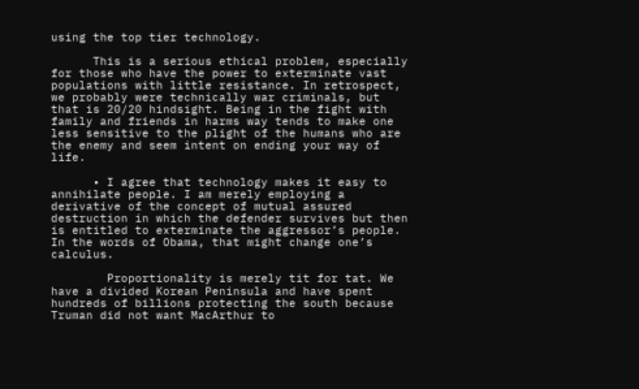using the top tier technology.

      This is a serious ethical problem, especially for those who have the power to exterminate vast populations with little resistance. In retrospect, we probably were technically war criminals, but that is 20/20 hindsight. Being in the fight with family and friends in harms way tends to make one less sensitive to the plight of the humans who are the enemy and seem intent on ending your way of life.

      • I agree that technology makes it easy to annihilate people. I am merely employing a derivative of the concept of mutual assured destruction in which the defender survives but then is entitled to exterminate the aggressor’s people. In the words of Obama, that might change one’s calculus.

        Proportionality is merely tit for tat. We have a divided Korean Peninsula and have spent hundreds of billions protecting the south because Truman did not want MacArthur to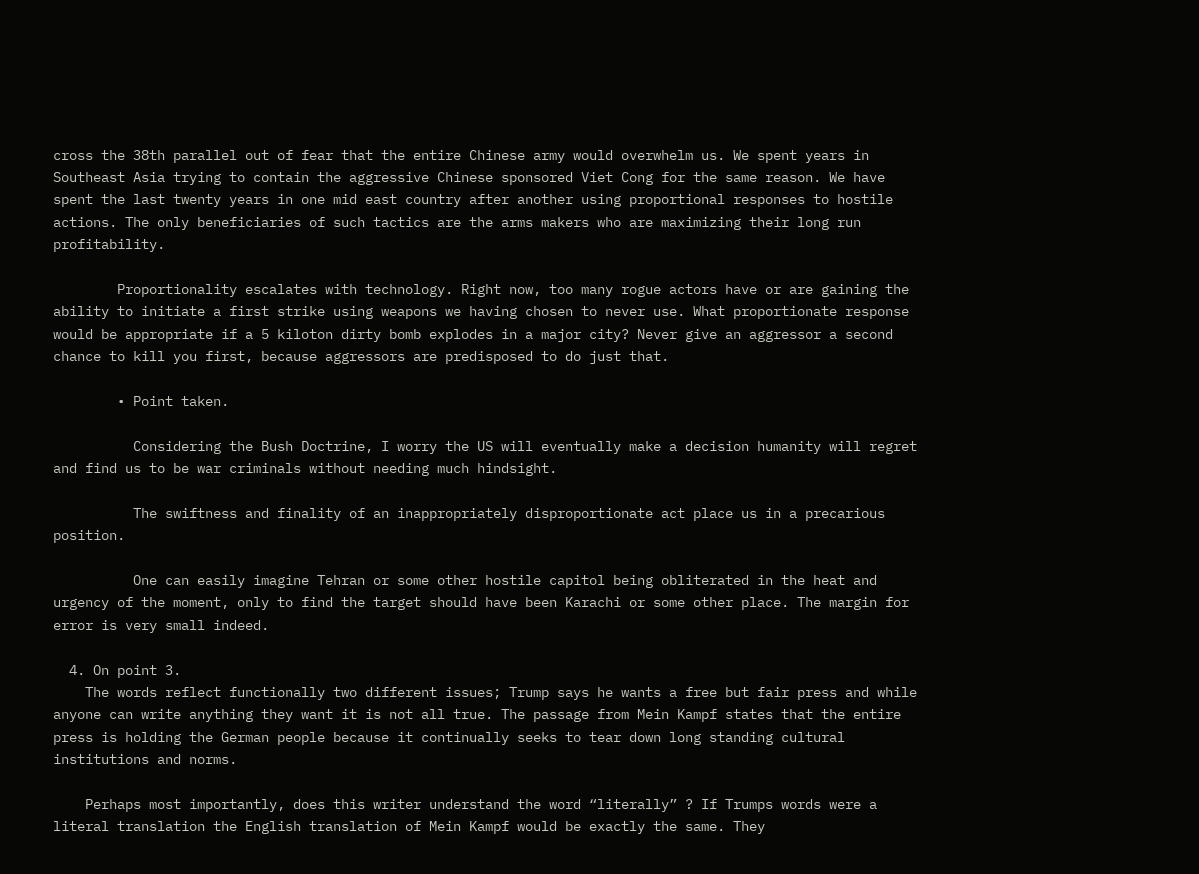cross the 38th parallel out of fear that the entire Chinese army would overwhelm us. We spent years in Southeast Asia trying to contain the aggressive Chinese sponsored Viet Cong for the same reason. We have spent the last twenty years in one mid east country after another using proportional responses to hostile actions. The only beneficiaries of such tactics are the arms makers who are maximizing their long run profitability.

        Proportionality escalates with technology. Right now, too many rogue actors have or are gaining the ability to initiate a first strike using weapons we having chosen to never use. What proportionate response would be appropriate if a 5 kiloton dirty bomb explodes in a major city? Never give an aggressor a second chance to kill you first, because aggressors are predisposed to do just that.

        • Point taken.

          Considering the Bush Doctrine, I worry the US will eventually make a decision humanity will regret and find us to be war criminals without needing much hindsight.

          The swiftness and finality of an inappropriately disproportionate act place us in a precarious position.

          One can easily imagine Tehran or some other hostile capitol being obliterated in the heat and urgency of the moment, only to find the target should have been Karachi or some other place. The margin for error is very small indeed.

  4. On point 3.
    The words reflect functionally two different issues; Trump says he wants a free but fair press and while anyone can write anything they want it is not all true. The passage from Mein Kampf states that the entire press is holding the German people because it continually seeks to tear down long standing cultural institutions and norms.

    Perhaps most importantly, does this writer understand the word “literally” ? If Trumps words were a literal translation the English translation of Mein Kampf would be exactly the same. They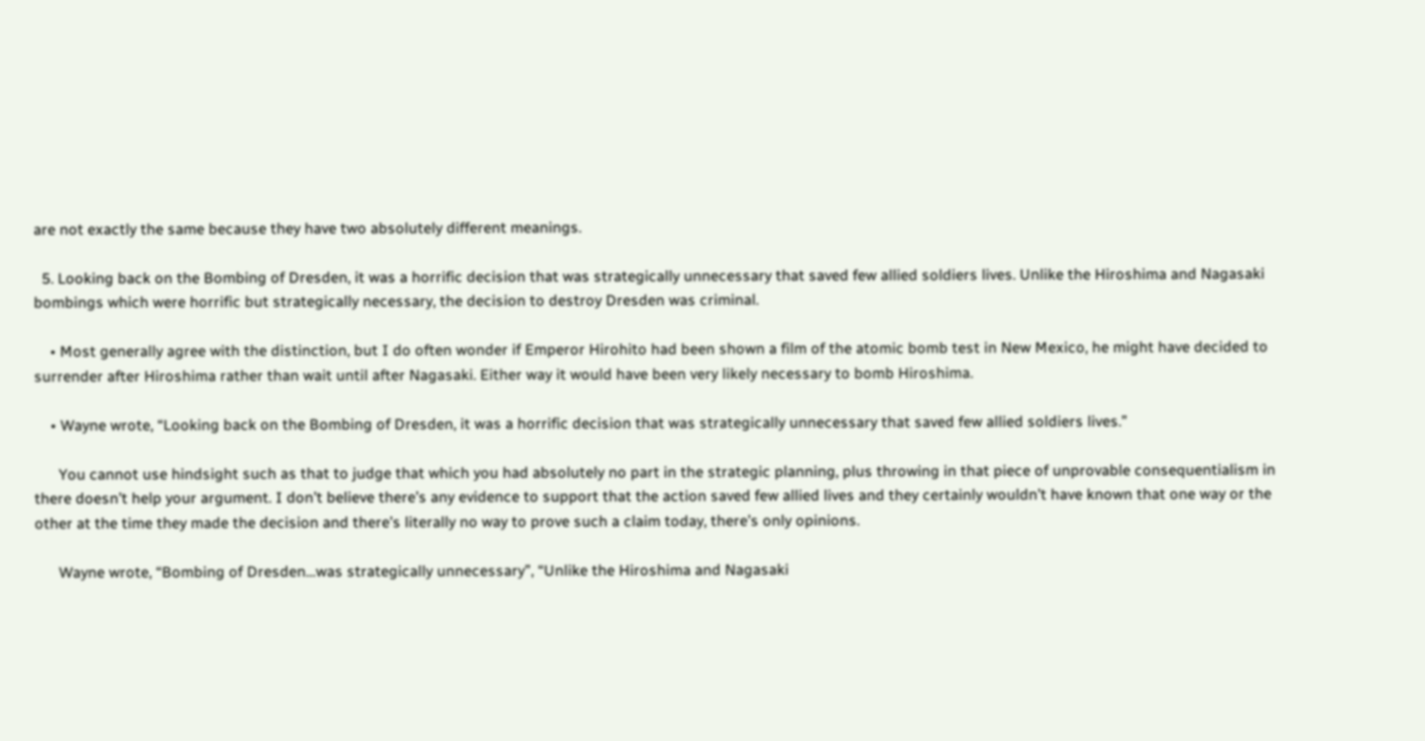are not exactly the same because they have two absolutely different meanings.

  5. Looking back on the Bombing of Dresden, it was a horrific decision that was strategically unnecessary that saved few allied soldiers lives. Unlike the Hiroshima and Nagasaki bombings which were horrific but strategically necessary, the decision to destroy Dresden was criminal.

    • Most generally agree with the distinction, but I do often wonder if Emperor Hirohito had been shown a film of the atomic bomb test in New Mexico, he might have decided to surrender after Hiroshima rather than wait until after Nagasaki. Either way it would have been very likely necessary to bomb Hiroshima.

    • Wayne wrote, “Looking back on the Bombing of Dresden, it was a horrific decision that was strategically unnecessary that saved few allied soldiers lives.”

      You cannot use hindsight such as that to judge that which you had absolutely no part in the strategic planning, plus throwing in that piece of unprovable consequentialism in there doesn’t help your argument. I don’t believe there’s any evidence to support that the action saved few allied lives and they certainly wouldn’t have known that one way or the other at the time they made the decision and there’s literally no way to prove such a claim today, there’s only opinions.

      Wayne wrote, “Bombing of Dresden…was strategically unnecessary”, “Unlike the Hiroshima and Nagasaki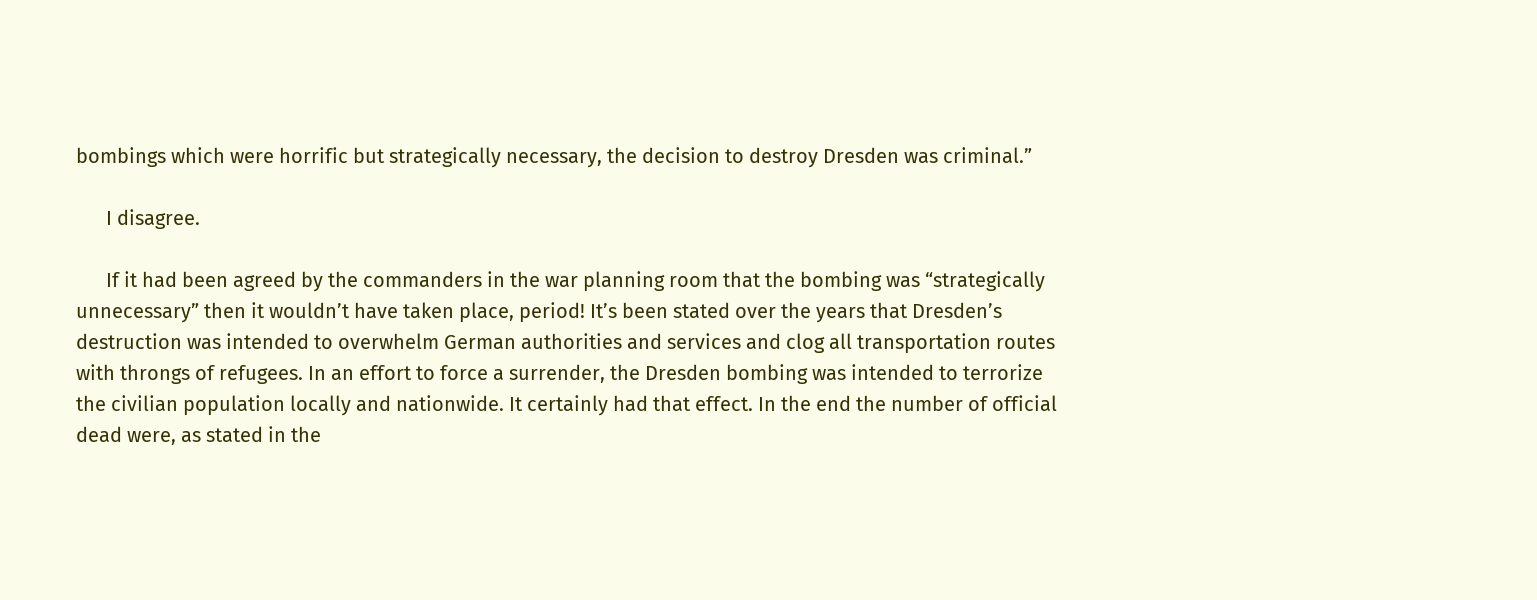bombings which were horrific but strategically necessary, the decision to destroy Dresden was criminal.”

      I disagree.

      If it had been agreed by the commanders in the war planning room that the bombing was “strategically unnecessary” then it wouldn’t have taken place, period! It’s been stated over the years that Dresden’s destruction was intended to overwhelm German authorities and services and clog all transportation routes with throngs of refugees. In an effort to force a surrender, the Dresden bombing was intended to terrorize the civilian population locally and nationwide. It certainly had that effect. In the end the number of official dead were, as stated in the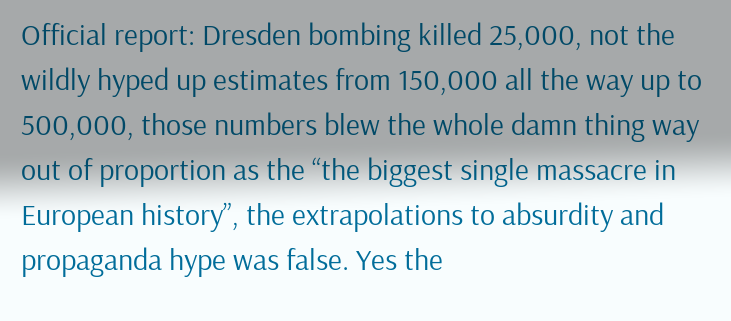Official report: Dresden bombing killed 25,000, not the wildly hyped up estimates from 150,000 all the way up to 500,000, those numbers blew the whole damn thing way out of proportion as the “the biggest single massacre in European history”, the extrapolations to absurdity and propaganda hype was false. Yes the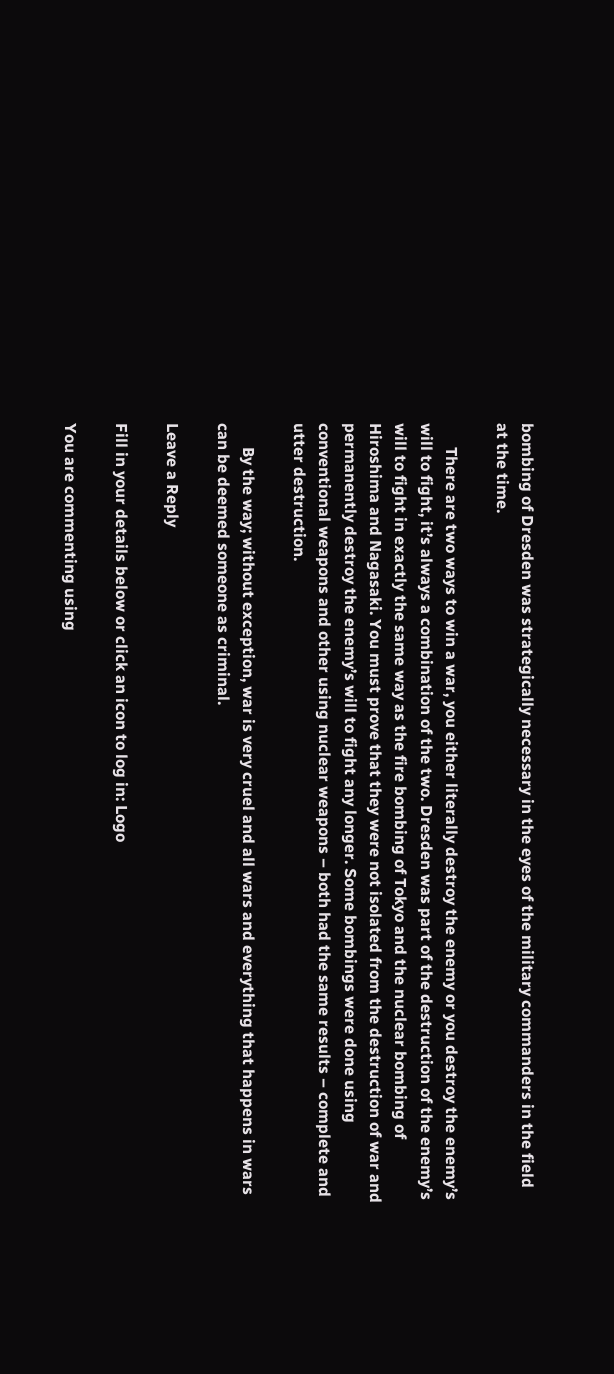bombing of Dresden was strategically necessary in the eyes of the military commanders in the field at the time.

      There are two ways to win a war, you either literally destroy the enemy or you destroy the enemy’s will to fight, it’s always a combination of the two. Dresden was part of the destruction of the enemy’s will to fight in exactly the same way as the fire bombing of Tokyo and the nuclear bombing of Hiroshima and Nagasaki. You must prove that they were not isolated from the destruction of war and permanently destroy the enemy’s will to fight any longer. Some bombings were done using conventional weapons and other using nuclear weapons – both had the same results – complete and utter destruction.

      By the way; without exception, war is very cruel and all wars and everything that happens in wars can be deemed someone as criminal.

Leave a Reply

Fill in your details below or click an icon to log in: Logo

You are commenting using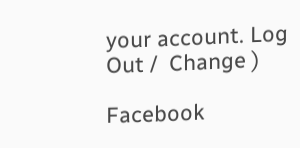your account. Log Out /  Change )

Facebook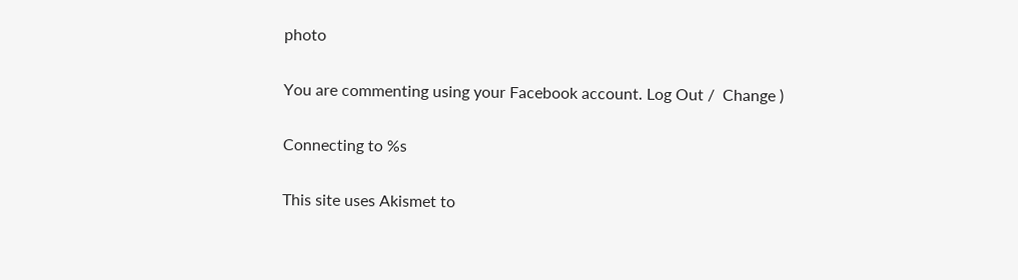photo

You are commenting using your Facebook account. Log Out /  Change )

Connecting to %s

This site uses Akismet to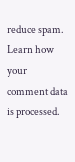reduce spam. Learn how your comment data is processed.